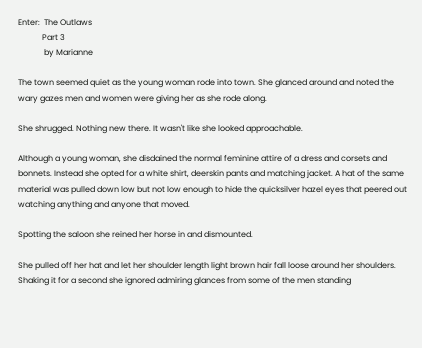Enter:  The Outlaws
            Part 3
             by Marianne

The town seemed quiet as the young woman rode into town. She glanced around and noted the wary gazes men and women were giving her as she rode along.

She shrugged. Nothing new there. It wasn't like she looked approachable.

Although a young woman, she disdained the normal feminine attire of a dress and corsets and bonnets. Instead she opted for a white shirt, deerskin pants and matching jacket. A hat of the same material was pulled down low but not low enough to hide the quicksilver hazel eyes that peered out watching anything and anyone that moved.

Spotting the saloon she reined her horse in and dismounted.

She pulled off her hat and let her shoulder length light brown hair fall loose around her shoulders. Shaking it for a second she ignored admiring glances from some of the men standing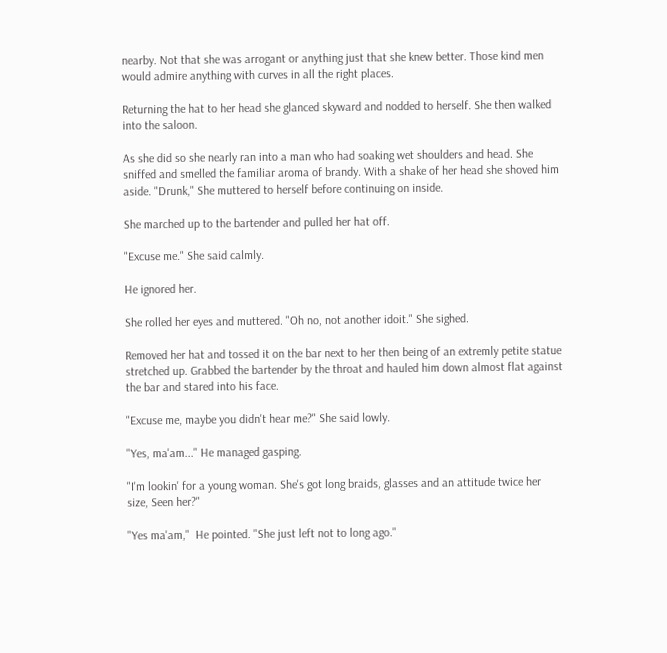nearby. Not that she was arrogant or anything just that she knew better. Those kind men would admire anything with curves in all the right places.

Returning the hat to her head she glanced skyward and nodded to herself. She then walked into the saloon.

As she did so she nearly ran into a man who had soaking wet shoulders and head. She sniffed and smelled the familiar aroma of brandy. With a shake of her head she shoved him aside. "Drunk," She muttered to herself before continuing on inside.

She marched up to the bartender and pulled her hat off.

"Excuse me." She said calmly.

He ignored her.

She rolled her eyes and muttered. "Oh no, not another idoit." She sighed.

Removed her hat and tossed it on the bar next to her then being of an extremly petite statue stretched up. Grabbed the bartender by the throat and hauled him down almost flat against the bar and stared into his face.

"Excuse me, maybe you didn't hear me?" She said lowly.

"Yes, ma'am..." He managed gasping.

"I'm lookin' for a young woman. She's got long braids, glasses and an attitude twice her size, Seen her?"

"Yes ma'am,"  He pointed. "She just left not to long ago."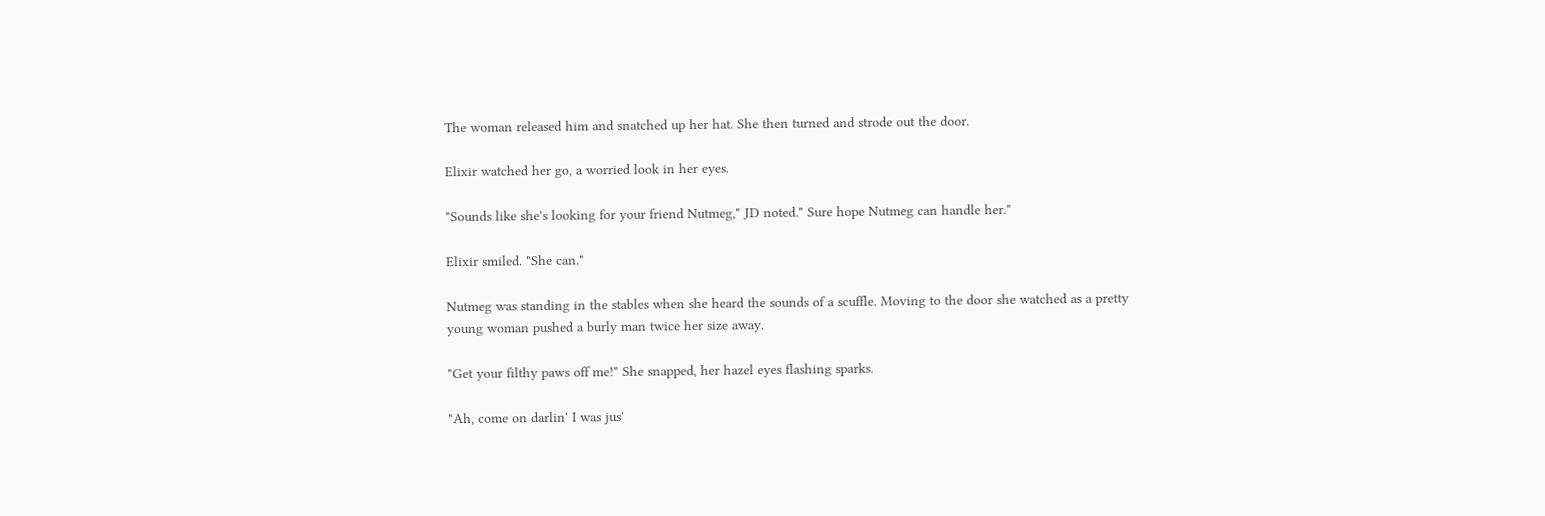The woman released him and snatched up her hat. She then turned and strode out the door.

Elixir watched her go, a worried look in her eyes.

"Sounds like she's looking for your friend Nutmeg," JD noted." Sure hope Nutmeg can handle her."

Elixir smiled. "She can."

Nutmeg was standing in the stables when she heard the sounds of a scuffle. Moving to the door she watched as a pretty young woman pushed a burly man twice her size away.

"Get your filthy paws off me!" She snapped, her hazel eyes flashing sparks.

"Ah, come on darlin' I was jus'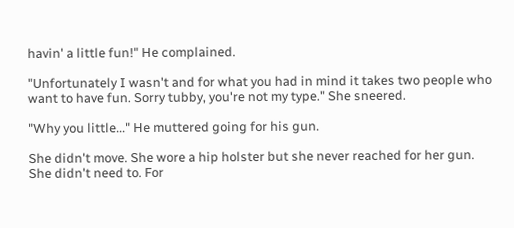havin' a little fun!" He complained.

"Unfortunately I wasn't and for what you had in mind it takes two people who want to have fun. Sorry tubby, you're not my type." She sneered.

"Why you little..." He muttered going for his gun.

She didn't move. She wore a hip holster but she never reached for her gun.  She didn't need to. For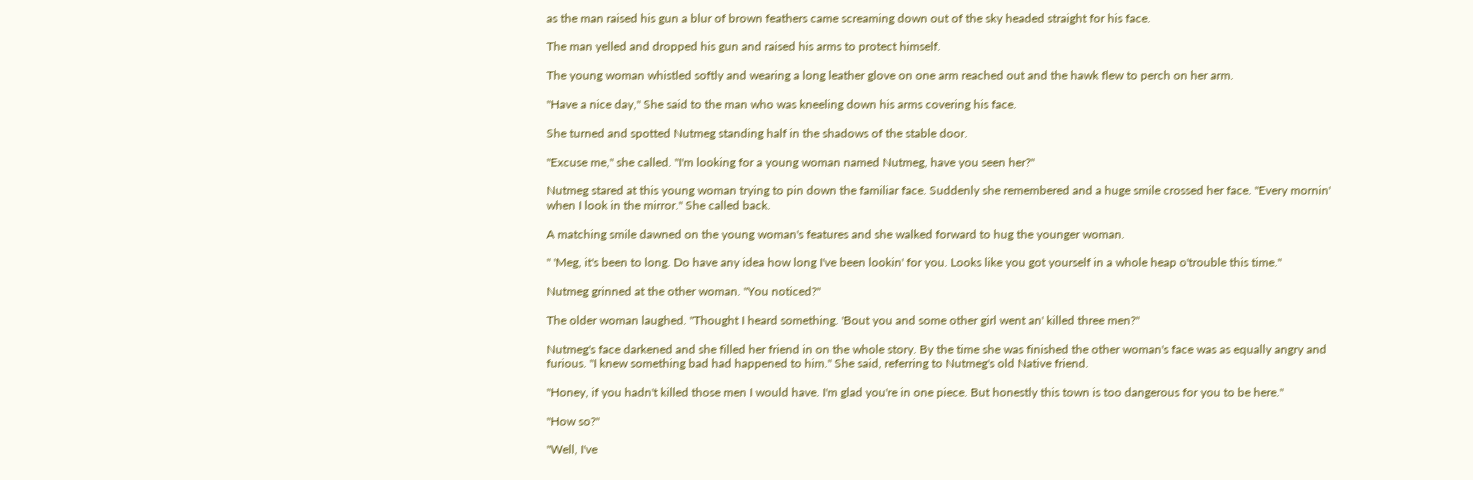as the man raised his gun a blur of brown feathers came screaming down out of the sky headed straight for his face.

The man yelled and dropped his gun and raised his arms to protect himself.

The young woman whistled softly and wearing a long leather glove on one arm reached out and the hawk flew to perch on her arm.

"Have a nice day," She said to the man who was kneeling down his arms covering his face.

She turned and spotted Nutmeg standing half in the shadows of the stable door.

"Excuse me," she called. "I'm looking for a young woman named Nutmeg, have you seen her?"

Nutmeg stared at this young woman trying to pin down the familiar face. Suddenly she remembered and a huge smile crossed her face. "Every mornin' when I look in the mirror." She called back.

A matching smile dawned on the young woman's features and she walked forward to hug the younger woman.

" 'Meg, it's been to long. Do have any idea how long I've been lookin' for you. Looks like you got yourself in a whole heap o'trouble this time."

Nutmeg grinned at the other woman. "You noticed?"

The older woman laughed. "Thought I heard something. 'Bout you and some other girl went an' killed three men?"

Nutmeg's face darkened and she filled her friend in on the whole story. By the time she was finished the other woman's face was as equally angry and furious. "I knew something bad had happened to him." She said, referring to Nutmeg's old Native friend.

"Honey, if you hadn't killed those men I would have. I'm glad you're in one piece. But honestly this town is too dangerous for you to be here."

"How so?"

"Well, I've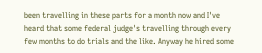been travelling in these parts for a month now and I've heard that some federal judge's travelling through every few months to do trials and the like. Anyway he hired some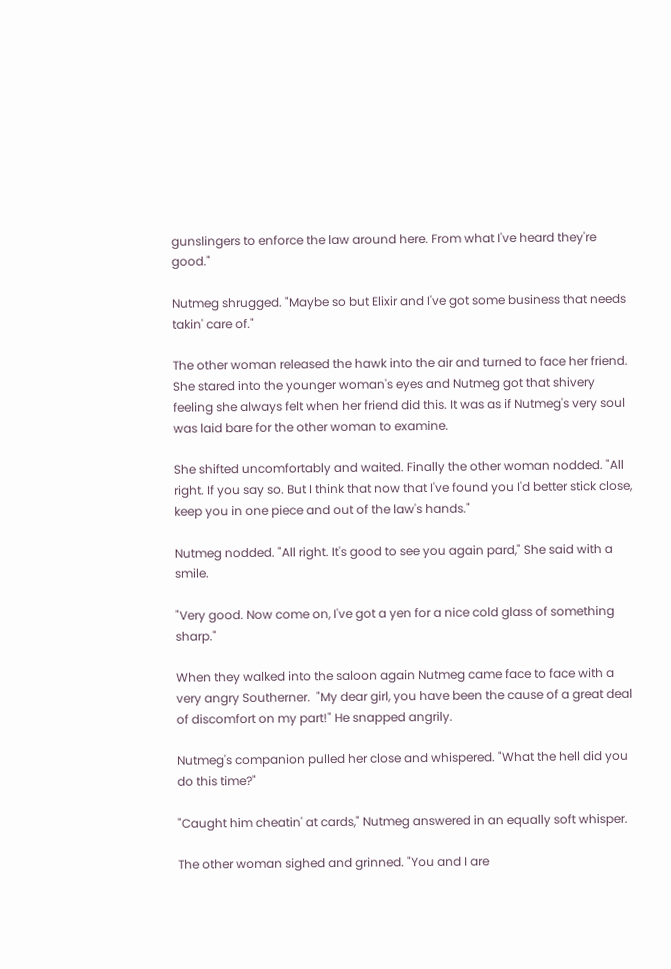gunslingers to enforce the law around here. From what I've heard they're good."

Nutmeg shrugged. "Maybe so but Elixir and I've got some business that needs takin' care of."

The other woman released the hawk into the air and turned to face her friend. She stared into the younger woman's eyes and Nutmeg got that shivery feeling she always felt when her friend did this. It was as if Nutmeg's very soul was laid bare for the other woman to examine.

She shifted uncomfortably and waited. Finally the other woman nodded. "All right. If you say so. But I think that now that I've found you I'd better stick close, keep you in one piece and out of the law's hands."

Nutmeg nodded. "All right. It's good to see you again pard," She said with a smile.

"Very good. Now come on, I've got a yen for a nice cold glass of something sharp."

When they walked into the saloon again Nutmeg came face to face with a very angry Southerner.  "My dear girl, you have been the cause of a great deal of discomfort on my part!" He snapped angrily.

Nutmeg's companion pulled her close and whispered. "What the hell did you do this time?"

"Caught him cheatin' at cards," Nutmeg answered in an equally soft whisper.

The other woman sighed and grinned. "You and I are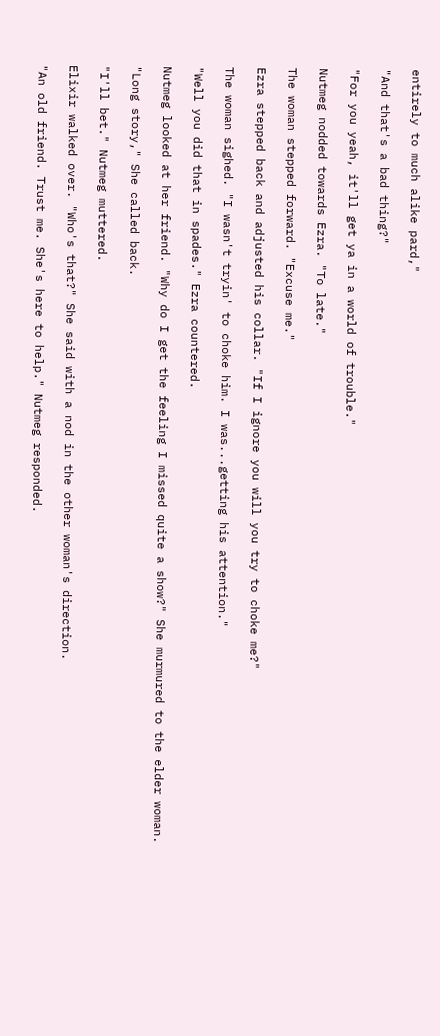entirely to much alike pard,"

"And that's a bad thing?"

"For you yeah, it'll get ya in a world of trouble."

Nutmeg nodded towards Ezra. "To late."

The woman stepped forward. "Excuse me."

Ezra stepped back and adjusted his collar. "If I ignore you will you try to choke me?"

The woman sighed. "I wasn't tryin' to choke him. I was...getting his attention."

"Well you did that in spades." Ezra countered.

Nutmeg looked at her friend. "Why do I get the feeling I missed quite a show?" She murmured to the elder woman.

"Long story," She called back.

"I'll bet." Nutmeg muttered.

Elixir walked over. "Who's that?" She said with a nod in the other woman's direction.

"An old friend. Trust me. She's here to help." Nutmeg responded.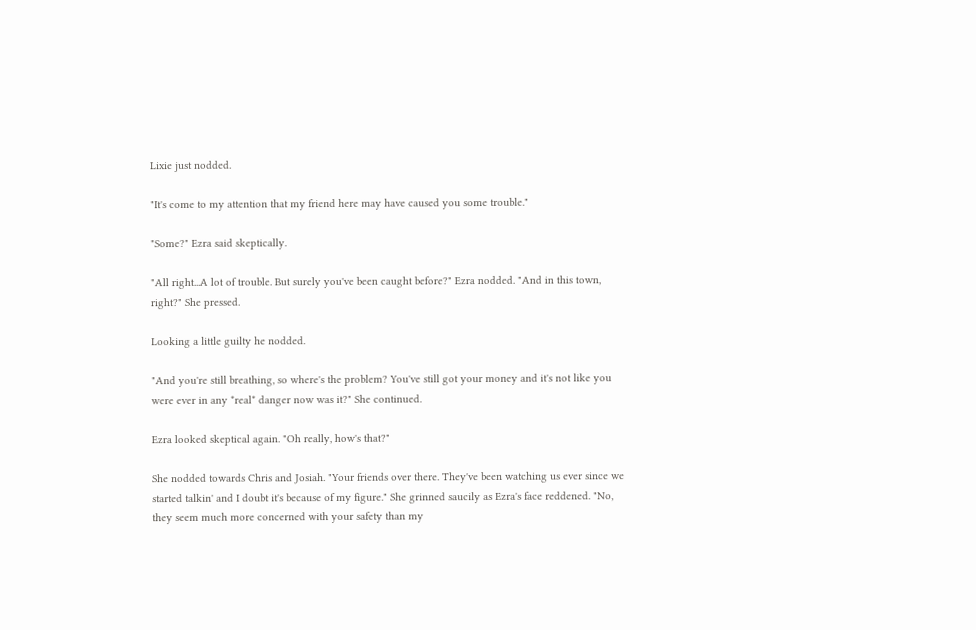Lixie just nodded.

"It's come to my attention that my friend here may have caused you some trouble."

"Some?" Ezra said skeptically.

"All right...A lot of trouble. But surely you've been caught before?" Ezra nodded. "And in this town, right?" She pressed.

Looking a little guilty he nodded.

"And you're still breathing, so where's the problem? You've still got your money and it's not like you were ever in any *real* danger now was it?" She continued.

Ezra looked skeptical again. "Oh really, how's that?"

She nodded towards Chris and Josiah. "Your friends over there. They've been watching us ever since we started talkin' and I doubt it's because of my figure." She grinned saucily as Ezra's face reddened. "No, they seem much more concerned with your safety than my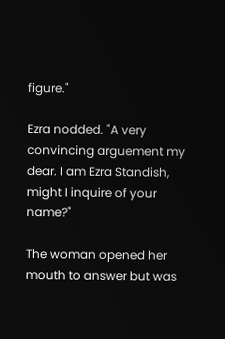figure."

Ezra nodded. "A very convincing arguement my dear. I am Ezra Standish, might I inquire of your name?"

The woman opened her mouth to answer but was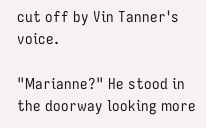cut off by Vin Tanner's voice.

"Marianne?" He stood in the doorway looking more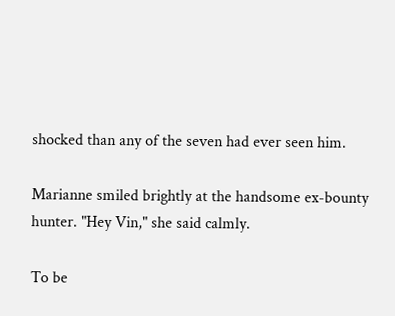shocked than any of the seven had ever seen him.

Marianne smiled brightly at the handsome ex-bounty hunter. "Hey Vin," she said calmly.

To be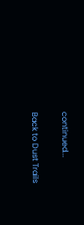continued...


Back to Dust Trails